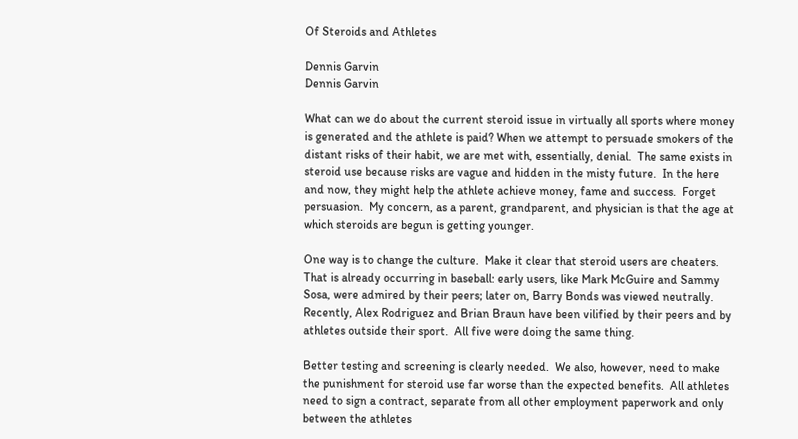Of Steroids and Athletes

Dennis Garvin
Dennis Garvin

What can we do about the current steroid issue in virtually all sports where money is generated and the athlete is paid? When we attempt to persuade smokers of the distant risks of their habit, we are met with, essentially, denial.  The same exists in steroid use because risks are vague and hidden in the misty future.  In the here and now, they might help the athlete achieve money, fame and success.  Forget persuasion.  My concern, as a parent, grandparent, and physician is that the age at which steroids are begun is getting younger.

One way is to change the culture.  Make it clear that steroid users are cheaters.  That is already occurring in baseball: early users, like Mark McGuire and Sammy Sosa, were admired by their peers; later on, Barry Bonds was viewed neutrally.  Recently, Alex Rodriguez and Brian Braun have been vilified by their peers and by athletes outside their sport.  All five were doing the same thing.

Better testing and screening is clearly needed.  We also, however, need to make the punishment for steroid use far worse than the expected benefits.  All athletes need to sign a contract, separate from all other employment paperwork and only between the athletes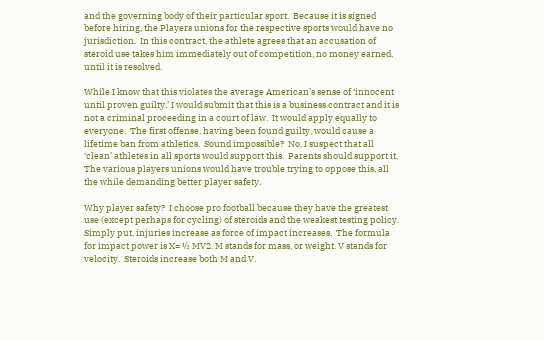and the governing body of their particular sport.  Because it is signed before hiring, the Players unions for the respective sports would have no jurisdiction.  In this contract, the athlete agrees that an accusation of steroid use takes him immediately out of competition, no money earned, until it is resolved.

While I know that this violates the average American’s sense of ‘innocent until proven guilty,’ I would submit that this is a business contract and it is not a criminal proceeding in a court of law.  It would apply equally to everyone.  The first offense, having been found guilty, would cause a lifetime ban from athletics.  Sound impossible?  No, I suspect that all ‘clean’ athletes in all sports would support this.  Parents should support it.  The various players unions would have trouble trying to oppose this, all the while demanding better player safety.

Why player safety?  I choose pro football because they have the greatest use (except perhaps for cycling) of steroids and the weakest testing policy.  Simply put, injuries increase as force of impact increases.  The formula for impact power is X= ½ MV2. M stands for mass, or weight. V stands for velocity.  Steroids increase both M and V.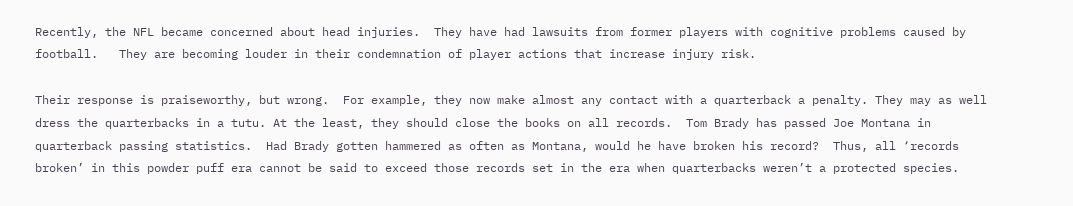Recently, the NFL became concerned about head injuries.  They have had lawsuits from former players with cognitive problems caused by football.   They are becoming louder in their condemnation of player actions that increase injury risk.

Their response is praiseworthy, but wrong.  For example, they now make almost any contact with a quarterback a penalty. They may as well dress the quarterbacks in a tutu. At the least, they should close the books on all records.  Tom Brady has passed Joe Montana in quarterback passing statistics.  Had Brady gotten hammered as often as Montana, would he have broken his record?  Thus, all ‘records broken’ in this powder puff era cannot be said to exceed those records set in the era when quarterbacks weren’t a protected species.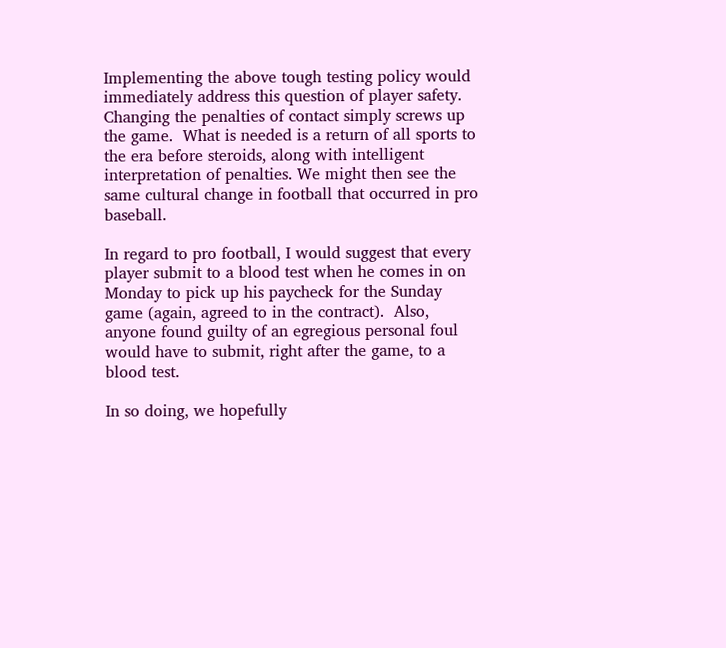Implementing the above tough testing policy would immediately address this question of player safety. Changing the penalties of contact simply screws up the game.  What is needed is a return of all sports to the era before steroids, along with intelligent interpretation of penalties. We might then see the same cultural change in football that occurred in pro baseball.

In regard to pro football, I would suggest that every player submit to a blood test when he comes in on Monday to pick up his paycheck for the Sunday game (again, agreed to in the contract).  Also, anyone found guilty of an egregious personal foul would have to submit, right after the game, to a blood test.

In so doing, we hopefully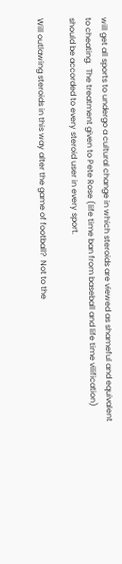will get all sports to undergo a cultural change in which steroids are viewed as shameful and equivalent to cheating.  The treatment given to Pete Rose (life time ban from baseball and life time vilification) should be accorded to every steroid user in every sport.

Will outlawing steroids in this way alter the game of football?  Not to the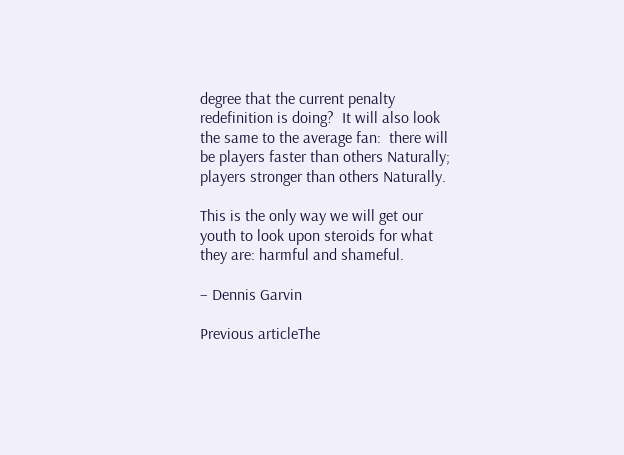degree that the current penalty redefinition is doing?  It will also look the same to the average fan:  there will be players faster than others Naturally; players stronger than others Naturally.

This is the only way we will get our youth to look upon steroids for what they are: harmful and shameful.

– Dennis Garvin

Previous articleThe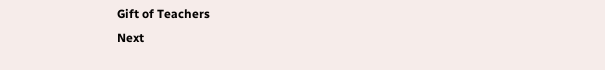Gift of Teachers
Next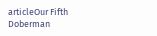articleOur Fifth Doberman